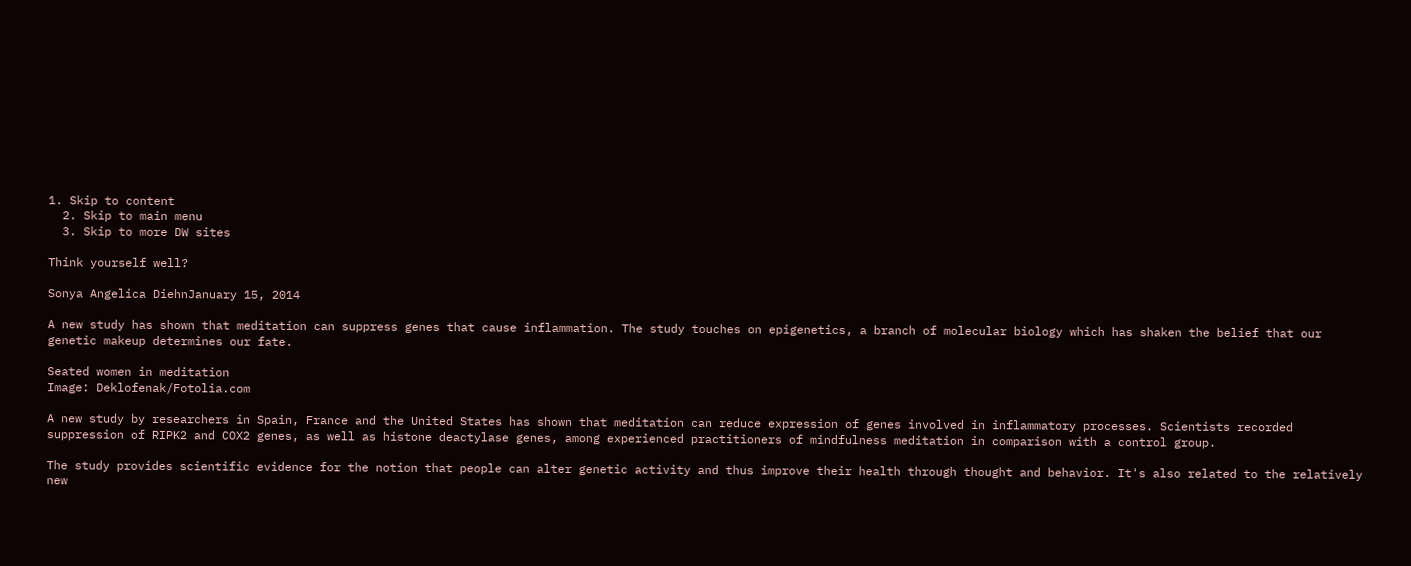1. Skip to content
  2. Skip to main menu
  3. Skip to more DW sites

Think yourself well?

Sonya Angelica DiehnJanuary 15, 2014

A new study has shown that meditation can suppress genes that cause inflammation. The study touches on epigenetics, a branch of molecular biology which has shaken the belief that our genetic makeup determines our fate.

Seated women in meditation
Image: Deklofenak/Fotolia.com

A new study by researchers in Spain, France and the United States has shown that meditation can reduce expression of genes involved in inflammatory processes. Scientists recorded suppression of RIPK2 and COX2 genes, as well as histone deactylase genes, among experienced practitioners of mindfulness meditation in comparison with a control group.

The study provides scientific evidence for the notion that people can alter genetic activity and thus improve their health through thought and behavior. It's also related to the relatively new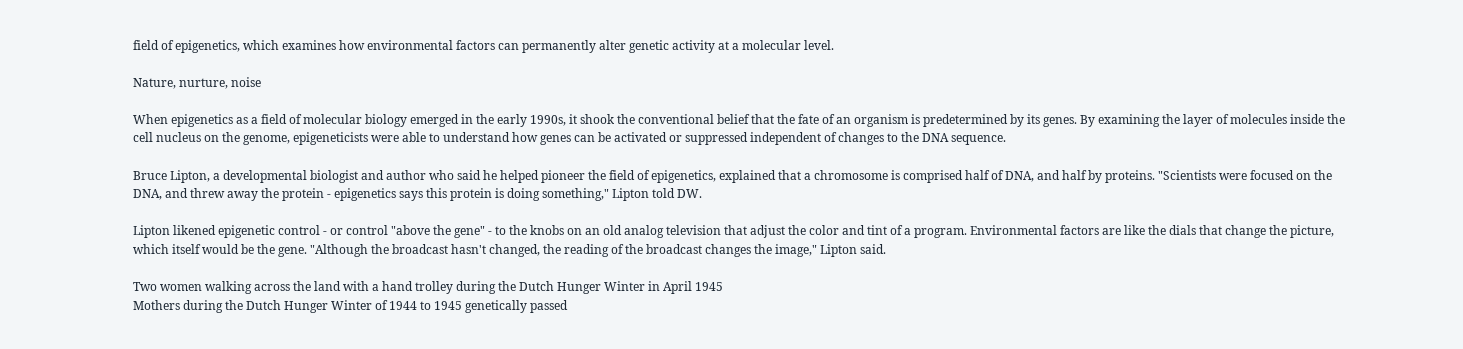field of epigenetics, which examines how environmental factors can permanently alter genetic activity at a molecular level.

Nature, nurture, noise

When epigenetics as a field of molecular biology emerged in the early 1990s, it shook the conventional belief that the fate of an organism is predetermined by its genes. By examining the layer of molecules inside the cell nucleus on the genome, epigeneticists were able to understand how genes can be activated or suppressed independent of changes to the DNA sequence.

Bruce Lipton, a developmental biologist and author who said he helped pioneer the field of epigenetics, explained that a chromosome is comprised half of DNA, and half by proteins. "Scientists were focused on the DNA, and threw away the protein - epigenetics says this protein is doing something," Lipton told DW.

Lipton likened epigenetic control - or control "above the gene" - to the knobs on an old analog television that adjust the color and tint of a program. Environmental factors are like the dials that change the picture, which itself would be the gene. "Although the broadcast hasn't changed, the reading of the broadcast changes the image," Lipton said.

Two women walking across the land with a hand trolley during the Dutch Hunger Winter in April 1945
Mothers during the Dutch Hunger Winter of 1944 to 1945 genetically passed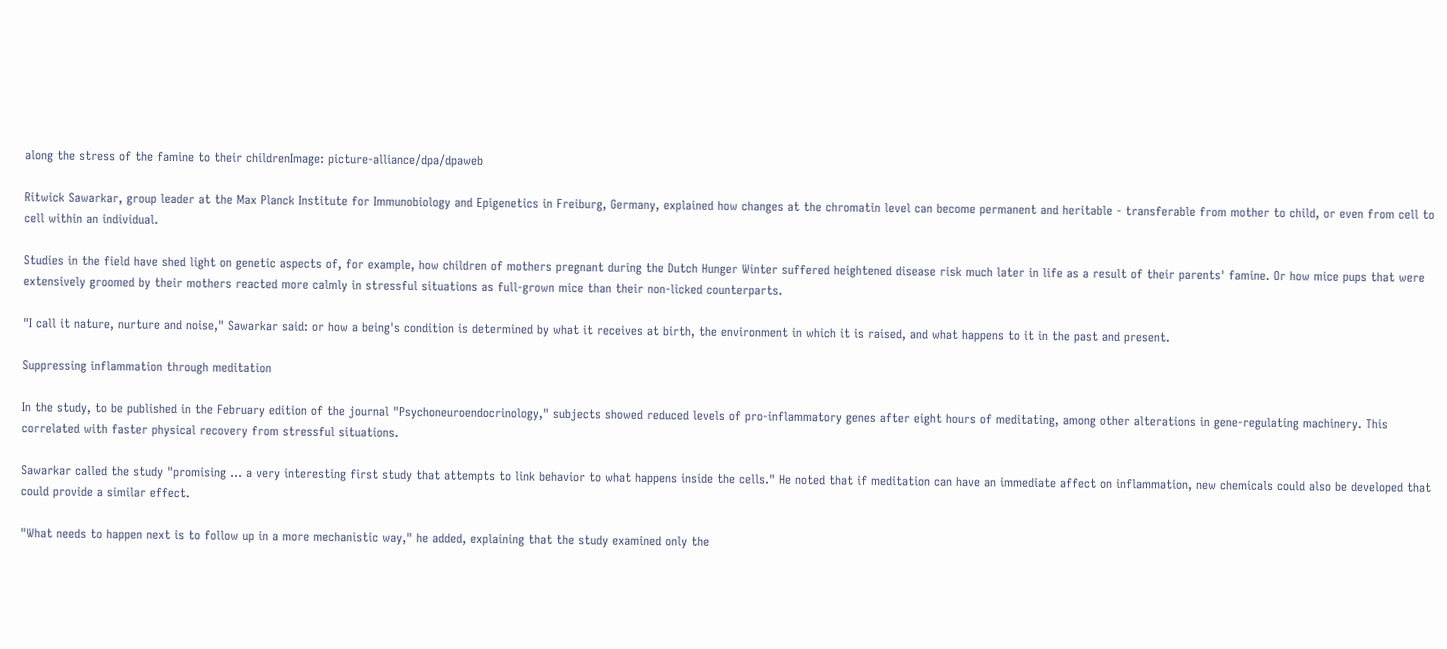along the stress of the famine to their childrenImage: picture-alliance/dpa/dpaweb

Ritwick Sawarkar, group leader at the Max Planck Institute for Immunobiology and Epigenetics in Freiburg, Germany, explained how changes at the chromatin level can become permanent and heritable - transferable from mother to child, or even from cell to cell within an individual.

Studies in the field have shed light on genetic aspects of, for example, how children of mothers pregnant during the Dutch Hunger Winter suffered heightened disease risk much later in life as a result of their parents' famine. Or how mice pups that were extensively groomed by their mothers reacted more calmly in stressful situations as full-grown mice than their non-licked counterparts.

"I call it nature, nurture and noise," Sawarkar said: or how a being's condition is determined by what it receives at birth, the environment in which it is raised, and what happens to it in the past and present.

Suppressing inflammation through meditation

In the study, to be published in the February edition of the journal "Psychoneuroendocrinology," subjects showed reduced levels of pro-inflammatory genes after eight hours of meditating, among other alterations in gene-regulating machinery. This correlated with faster physical recovery from stressful situations.

Sawarkar called the study "promising … a very interesting first study that attempts to link behavior to what happens inside the cells." He noted that if meditation can have an immediate affect on inflammation, new chemicals could also be developed that could provide a similar effect.

"What needs to happen next is to follow up in a more mechanistic way," he added, explaining that the study examined only the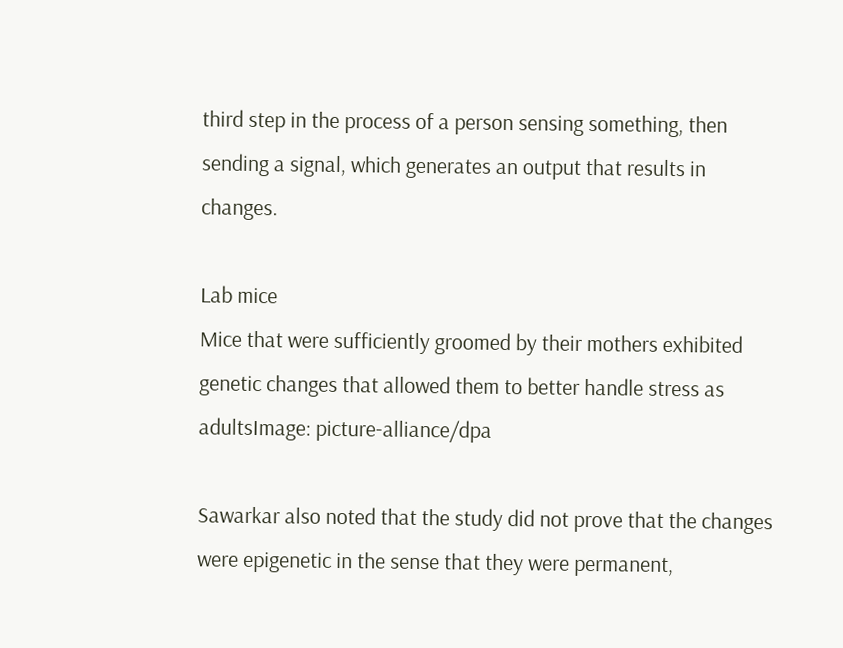third step in the process of a person sensing something, then sending a signal, which generates an output that results in changes.

Lab mice
Mice that were sufficiently groomed by their mothers exhibited genetic changes that allowed them to better handle stress as adultsImage: picture-alliance/dpa

Sawarkar also noted that the study did not prove that the changes were epigenetic in the sense that they were permanent,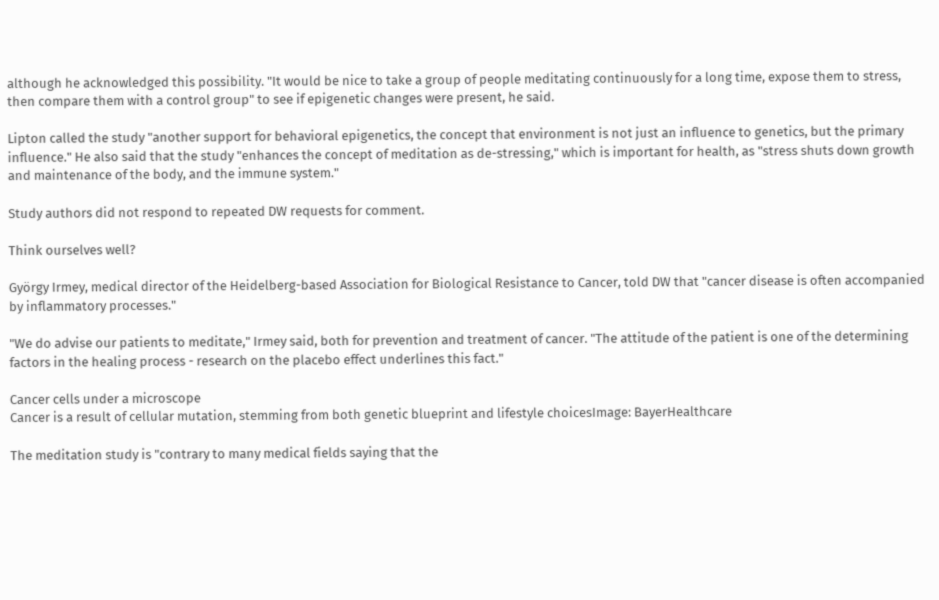although he acknowledged this possibility. "It would be nice to take a group of people meditating continuously for a long time, expose them to stress, then compare them with a control group" to see if epigenetic changes were present, he said.

Lipton called the study "another support for behavioral epigenetics, the concept that environment is not just an influence to genetics, but the primary influence." He also said that the study "enhances the concept of meditation as de-stressing," which is important for health, as "stress shuts down growth and maintenance of the body, and the immune system."

Study authors did not respond to repeated DW requests for comment.

Think ourselves well?

György Irmey, medical director of the Heidelberg-based Association for Biological Resistance to Cancer, told DW that "cancer disease is often accompanied by inflammatory processes."

"We do advise our patients to meditate," Irmey said, both for prevention and treatment of cancer. "The attitude of the patient is one of the determining factors in the healing process - research on the placebo effect underlines this fact."

Cancer cells under a microscope
Cancer is a result of cellular mutation, stemming from both genetic blueprint and lifestyle choicesImage: BayerHealthcare

The meditation study is "contrary to many medical fields saying that the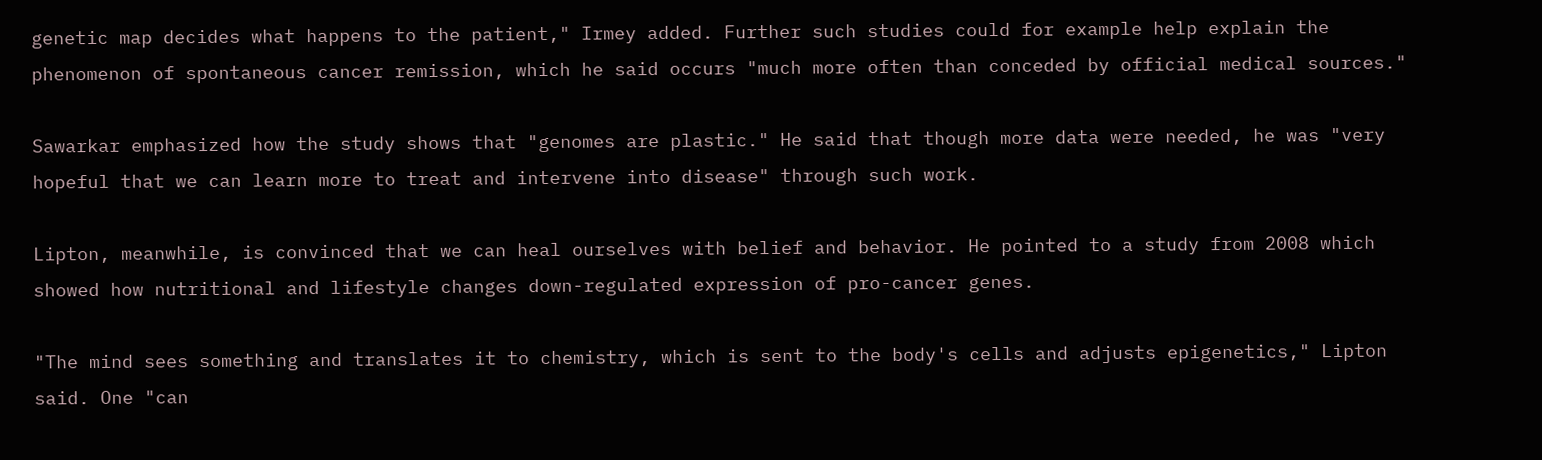genetic map decides what happens to the patient," Irmey added. Further such studies could for example help explain the phenomenon of spontaneous cancer remission, which he said occurs "much more often than conceded by official medical sources."

Sawarkar emphasized how the study shows that "genomes are plastic." He said that though more data were needed, he was "very hopeful that we can learn more to treat and intervene into disease" through such work.

Lipton, meanwhile, is convinced that we can heal ourselves with belief and behavior. He pointed to a study from 2008 which showed how nutritional and lifestyle changes down-regulated expression of pro-cancer genes.

"The mind sees something and translates it to chemistry, which is sent to the body's cells and adjusts epigenetics," Lipton said. One "can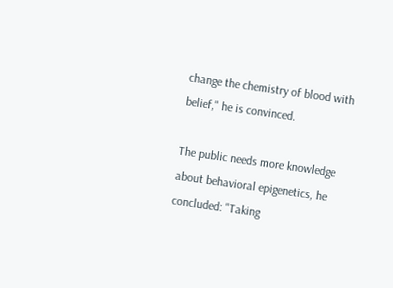change the chemistry of blood with belief," he is convinced.

The public needs more knowledge about behavioral epigenetics, he concluded: "Taking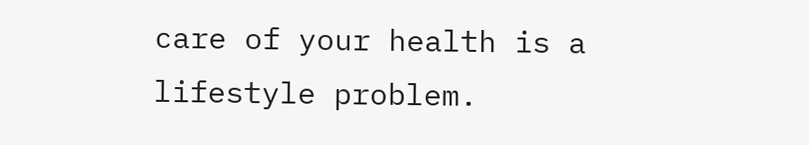care of your health is a lifestyle problem.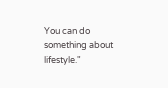You can do something about lifestyle."